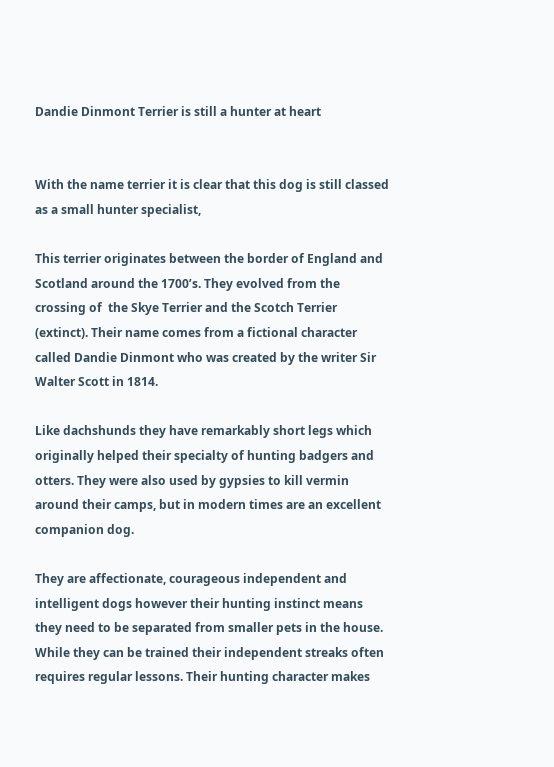Dandie Dinmont Terrier is still a hunter at heart


With the name terrier it is clear that this dog is still classed as a small hunter specialist,

This terrier originates between the border of England and Scotland around the 1700’s. They evolved from the crossing of  the Skye Terrier and the Scotch Terrier (extinct). Their name comes from a fictional character called Dandie Dinmont who was created by the writer Sir Walter Scott in 1814.

Like dachshunds they have remarkably short legs which originally helped their specialty of hunting badgers and otters. They were also used by gypsies to kill vermin around their camps, but in modern times are an excellent companion dog.

They are affectionate, courageous independent and intelligent dogs however their hunting instinct means they need to be separated from smaller pets in the house. While they can be trained their independent streaks often requires regular lessons. Their hunting character makes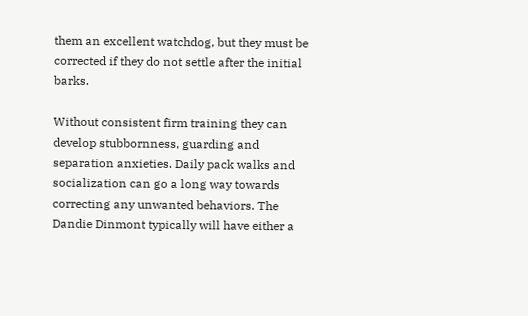them an excellent watchdog, but they must be corrected if they do not settle after the initial barks.

Without consistent firm training they can develop stubbornness, guarding and separation anxieties. Daily pack walks and socialization can go a long way towards correcting any unwanted behaviors. The Dandie Dinmont typically will have either a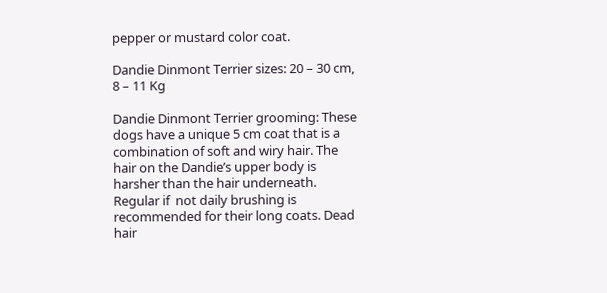pepper or mustard color coat.

Dandie Dinmont Terrier sizes: 20 – 30 cm, 8 – 11 Kg

Dandie Dinmont Terrier grooming: These dogs have a unique 5 cm coat that is a combination of soft and wiry hair. The hair on the Dandie’s upper body is harsher than the hair underneath. Regular if  not daily brushing is recommended for their long coats. Dead hair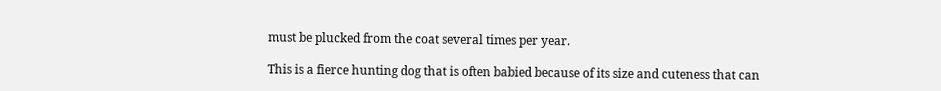must be plucked from the coat several times per year.

This is a fierce hunting dog that is often babied because of its size and cuteness that can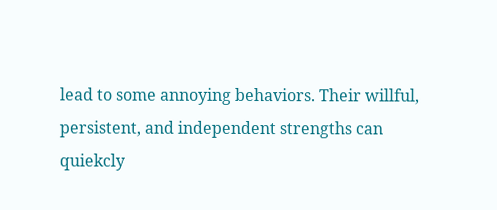lead to some annoying behaviors. Their willful, persistent, and independent strengths can quiekcly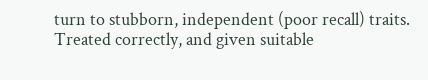turn to stubborn, independent (poor recall) traits. Treated correctly, and given suitable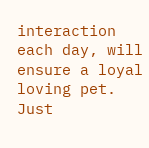interaction each day, will ensure a loyal loving pet. Just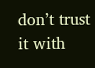don’t trust it with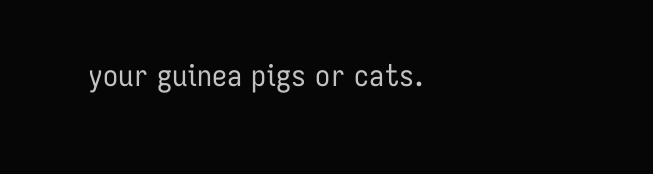your guinea pigs or cats.